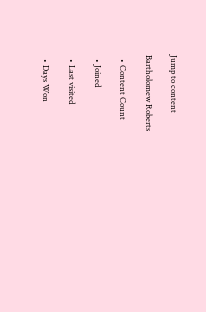Jump to content

Bartholomew Roberts

  • Content Count

  • Joined

  • Last visited

  • Days Won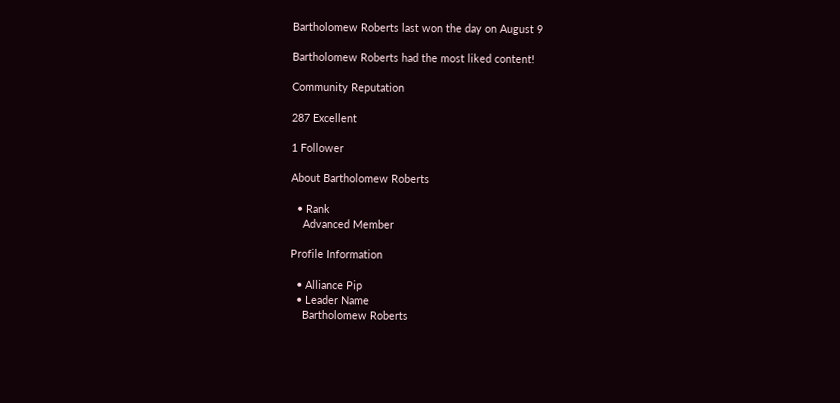Bartholomew Roberts last won the day on August 9

Bartholomew Roberts had the most liked content!

Community Reputation

287 Excellent

1 Follower

About Bartholomew Roberts

  • Rank
    Advanced Member

Profile Information

  • Alliance Pip
  • Leader Name
    Bartholomew Roberts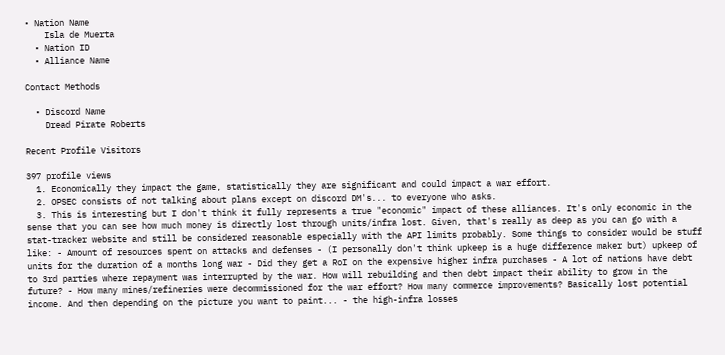• Nation Name
    Isla de Muerta
  • Nation ID
  • Alliance Name

Contact Methods

  • Discord Name
    Dread Pirate Roberts

Recent Profile Visitors

397 profile views
  1. Economically they impact the game, statistically they are significant and could impact a war effort.
  2. OPSEC consists of not talking about plans except on discord DM's... to everyone who asks.
  3. This is interesting but I don't think it fully represents a true "economic" impact of these alliances. It's only economic in the sense that you can see how much money is directly lost through units/infra lost. Given, that's really as deep as you can go with a stat-tracker website and still be considered reasonable especially with the API limits probably. Some things to consider would be stuff like: - Amount of resources spent on attacks and defenses - (I personally don't think upkeep is a huge difference maker but) upkeep of units for the duration of a months long war - Did they get a RoI on the expensive higher infra purchases - A lot of nations have debt to 3rd parties where repayment was interrupted by the war. How will rebuilding and then debt impact their ability to grow in the future? - How many mines/refineries were decommissioned for the war effort? How many commerce improvements? Basically lost potential income. And then depending on the picture you want to paint... - the high-infra losses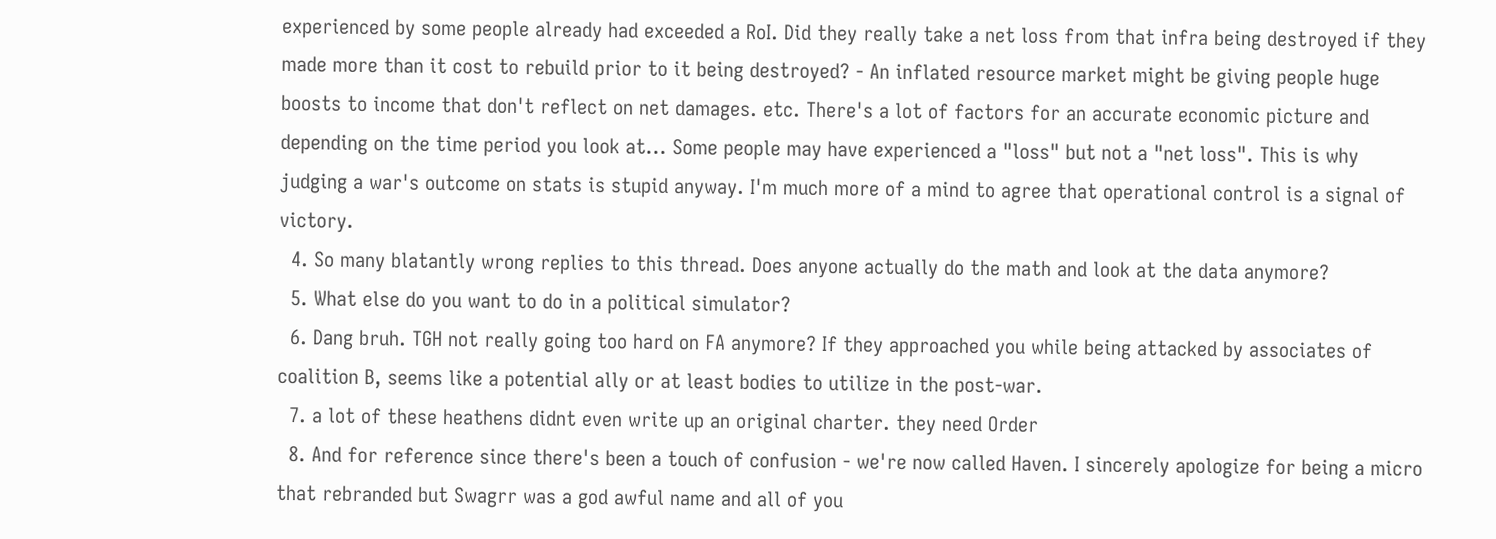experienced by some people already had exceeded a RoI. Did they really take a net loss from that infra being destroyed if they made more than it cost to rebuild prior to it being destroyed? - An inflated resource market might be giving people huge boosts to income that don't reflect on net damages. etc. There's a lot of factors for an accurate economic picture and depending on the time period you look at... Some people may have experienced a "loss" but not a "net loss". This is why judging a war's outcome on stats is stupid anyway. I'm much more of a mind to agree that operational control is a signal of victory.
  4. So many blatantly wrong replies to this thread. Does anyone actually do the math and look at the data anymore?
  5. What else do you want to do in a political simulator?
  6. Dang bruh. TGH not really going too hard on FA anymore? If they approached you while being attacked by associates of coalition B, seems like a potential ally or at least bodies to utilize in the post-war.
  7. a lot of these heathens didnt even write up an original charter. they need Order
  8. And for reference since there's been a touch of confusion - we're now called Haven. I sincerely apologize for being a micro that rebranded but Swagrr was a god awful name and all of you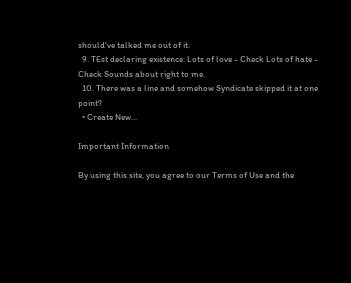should've talked me out of it.
  9. TEst declaring existence: Lots of love - Check Lots of hate - Check Sounds about right to me.
  10. There was a line and somehow Syndicate skipped it at one point?
  • Create New...

Important Information

By using this site, you agree to our Terms of Use and the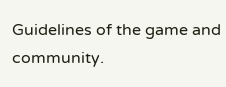Guidelines of the game and community.